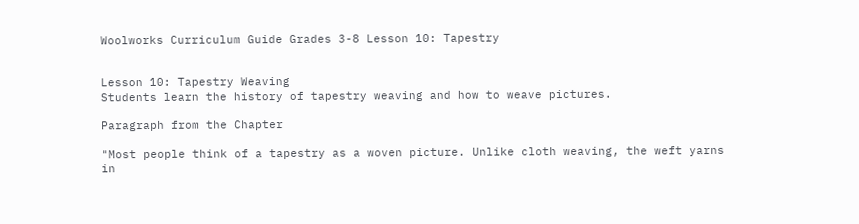Woolworks Curriculum Guide Grades 3-8 Lesson 10: Tapestry


Lesson 10: Tapestry Weaving
Students learn the history of tapestry weaving and how to weave pictures.

Paragraph from the Chapter

"Most people think of a tapestry as a woven picture. Unlike cloth weaving, the weft yarns in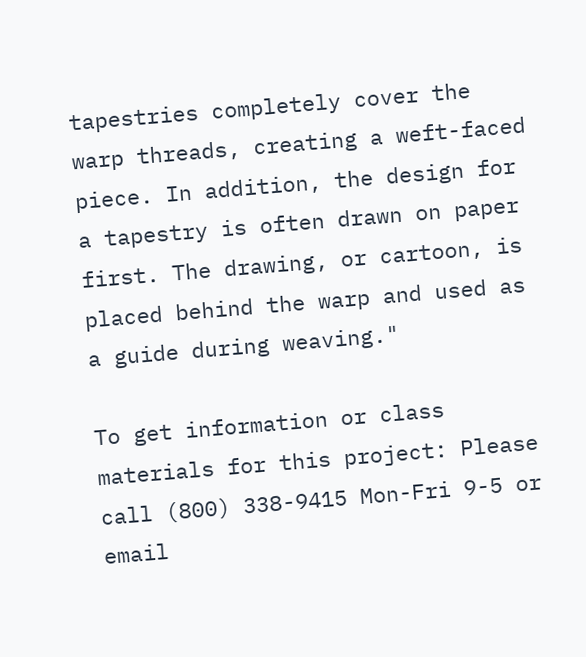tapestries completely cover the warp threads, creating a weft-faced piece. In addition, the design for a tapestry is often drawn on paper first. The drawing, or cartoon, is placed behind the warp and used as a guide during weaving."

To get information or class materials for this project: Please call (800) 338-9415 Mon-Fri 9-5 or email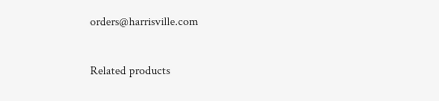orders@harrisville.com

Related products